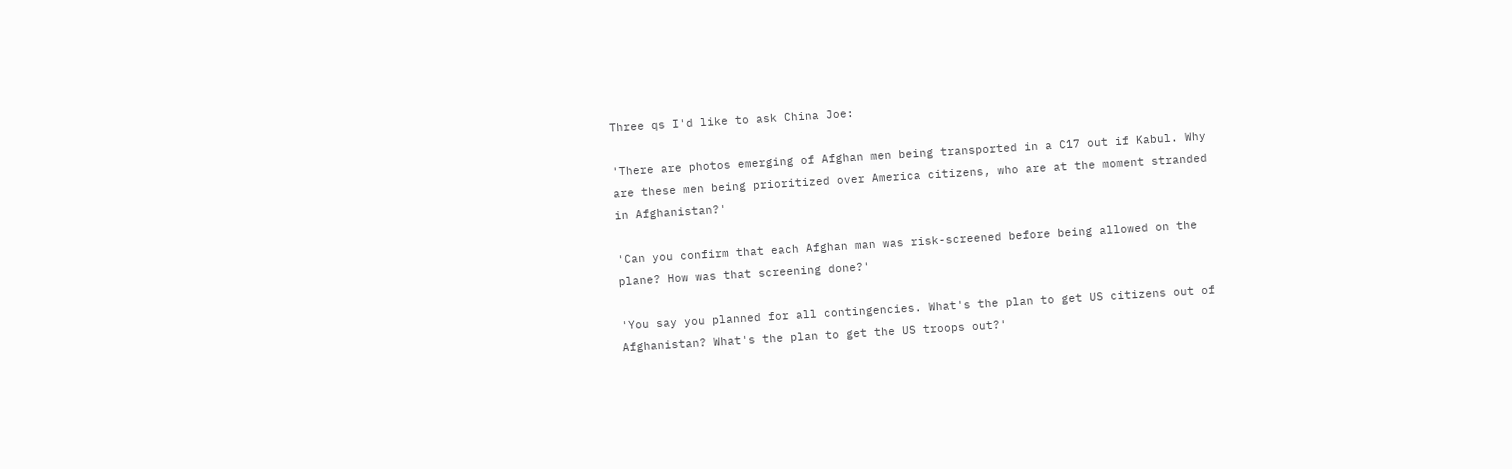Three qs I'd like to ask China Joe:

'There are photos emerging of Afghan men being transported in a C17 out if Kabul. Why are these men being prioritized over America citizens, who are at the moment stranded in Afghanistan?'

'Can you confirm that each Afghan man was risk-screened before being allowed on the plane? How was that screening done?'

'You say you planned for all contingencies. What's the plan to get US citizens out of Afghanistan? What's the plan to get the US troops out?'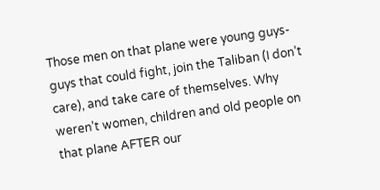Those men on that plane were young guys-guys that could fight, join the Taliban (I don’t care), and take care of themselves. Why weren’t women, children and old people on that plane AFTER our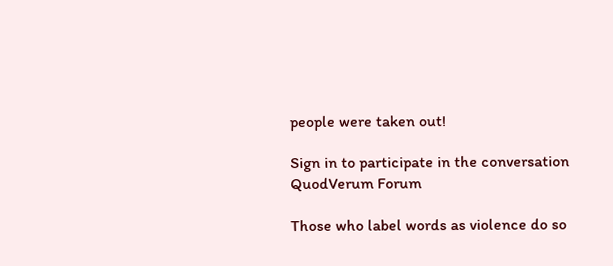people were taken out!

Sign in to participate in the conversation
QuodVerum Forum

Those who label words as violence do so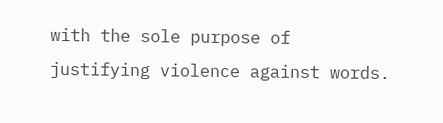with the sole purpose of justifying violence against words.